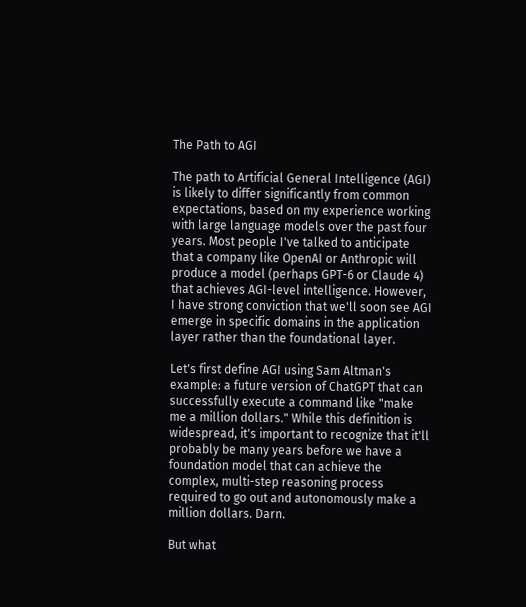The Path to AGI

The path to Artificial General Intelligence (AGI) is likely to differ significantly from common expectations, based on my experience working with large language models over the past four years. Most people I've talked to anticipate that a company like OpenAI or Anthropic will produce a model (perhaps GPT-6 or Claude 4) that achieves AGI-level intelligence. However, I have strong conviction that we'll soon see AGI emerge in specific domains in the application layer rather than the foundational layer.

Let's first define AGI using Sam Altman's example: a future version of ChatGPT that can successfully execute a command like "make me a million dollars." While this definition is widespread, it's important to recognize that it'll probably be many years before we have a foundation model that can achieve the complex, multi-step reasoning process required to go out and autonomously make a million dollars. Darn.

But what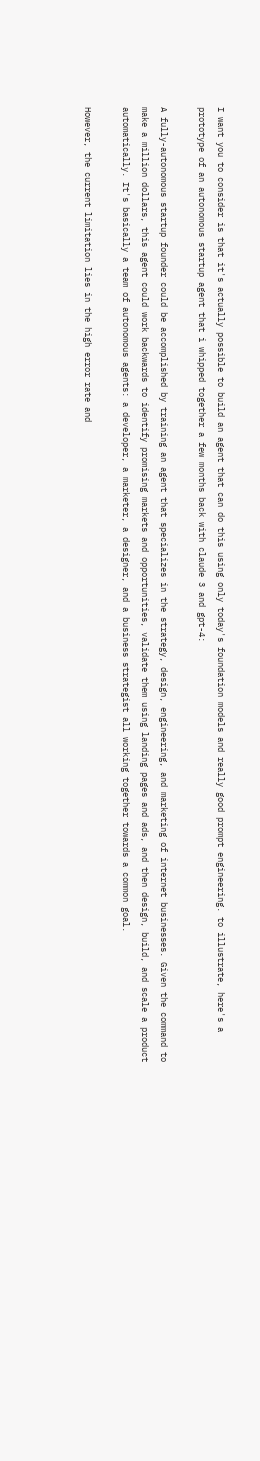I want you to consider is that it's actually possible to build an agent that can do this using only today's foundation models and really good prompt engineering. to illustrate, here's a prototype of an autonomous startup agent that i whipped together a few months back with claude 3 and gpt-4:

A fully-autonomous startup founder could be accomplished by training an agent that specializes in the strategy, design, engineering, and marketing of internet businesses. Given the command to make a million dollars, this agent could work backwards to identify promising markets and opportunities, validate them using landing pages and ads, and then design, build, and scale a product automatically. It's basically a team of autonomous agents: a developer, a marketer, a designer, and a business strategist all working together towards a common goal.

However, the current limitation lies in the high error rate and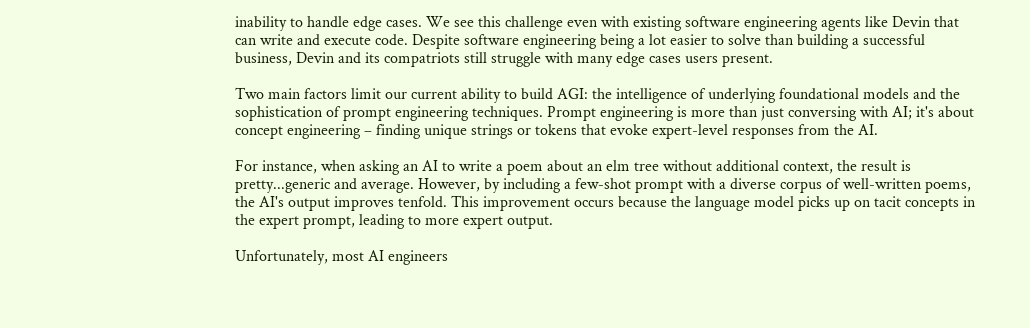inability to handle edge cases. We see this challenge even with existing software engineering agents like Devin that can write and execute code. Despite software engineering being a lot easier to solve than building a successful business, Devin and its compatriots still struggle with many edge cases users present.

Two main factors limit our current ability to build AGI: the intelligence of underlying foundational models and the sophistication of prompt engineering techniques. Prompt engineering is more than just conversing with AI; it's about concept engineering – finding unique strings or tokens that evoke expert-level responses from the AI.

For instance, when asking an AI to write a poem about an elm tree without additional context, the result is pretty...generic and average. However, by including a few-shot prompt with a diverse corpus of well-written poems, the AI's output improves tenfold. This improvement occurs because the language model picks up on tacit concepts in the expert prompt, leading to more expert output.

Unfortunately, most AI engineers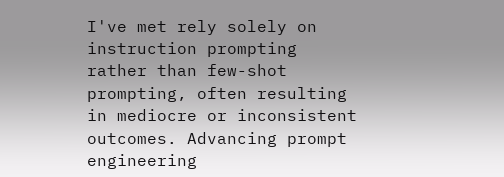I've met rely solely on instruction prompting rather than few-shot prompting, often resulting in mediocre or inconsistent outcomes. Advancing prompt engineering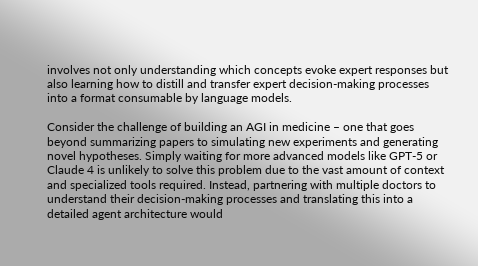involves not only understanding which concepts evoke expert responses but also learning how to distill and transfer expert decision-making processes into a format consumable by language models.

Consider the challenge of building an AGI in medicine – one that goes beyond summarizing papers to simulating new experiments and generating novel hypotheses. Simply waiting for more advanced models like GPT-5 or Claude 4 is unlikely to solve this problem due to the vast amount of context and specialized tools required. Instead, partnering with multiple doctors to understand their decision-making processes and translating this into a detailed agent architecture would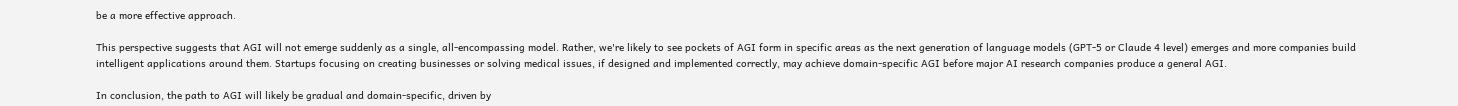be a more effective approach.

This perspective suggests that AGI will not emerge suddenly as a single, all-encompassing model. Rather, we're likely to see pockets of AGI form in specific areas as the next generation of language models (GPT-5 or Claude 4 level) emerges and more companies build intelligent applications around them. Startups focusing on creating businesses or solving medical issues, if designed and implemented correctly, may achieve domain-specific AGI before major AI research companies produce a general AGI.

In conclusion, the path to AGI will likely be gradual and domain-specific, driven by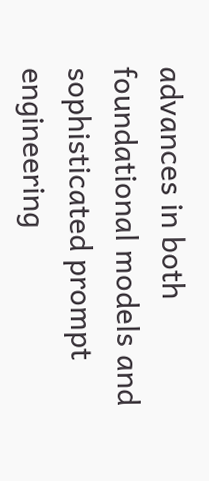advances in both foundational models and sophisticated prompt engineering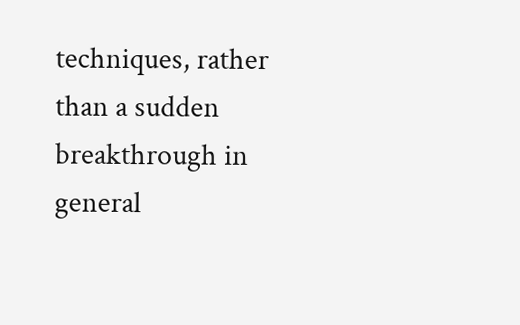techniques, rather than a sudden breakthrough in general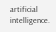artificial intelligence.